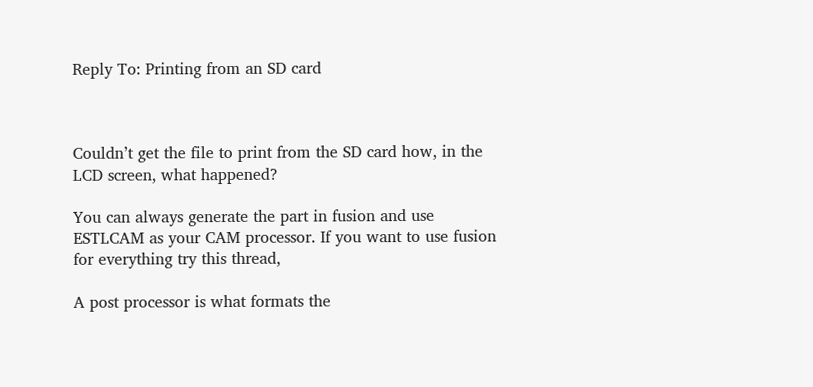Reply To: Printing from an SD card



Couldn’t get the file to print from the SD card how, in the LCD screen, what happened?

You can always generate the part in fusion and use ESTLCAM as your CAM processor. If you want to use fusion for everything try this thread,

A post processor is what formats the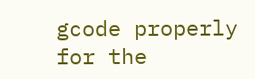gcode properly for the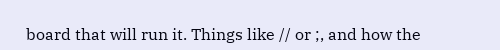board that will run it. Things like // or ;, and how the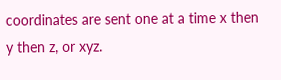coordinates are sent one at a time x then y then z, or xyz.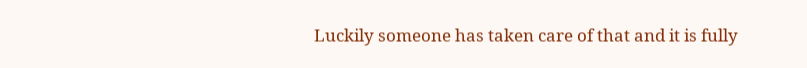Luckily someone has taken care of that and it is fully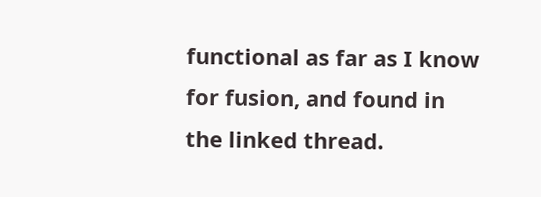functional as far as I know for fusion, and found in the linked thread.